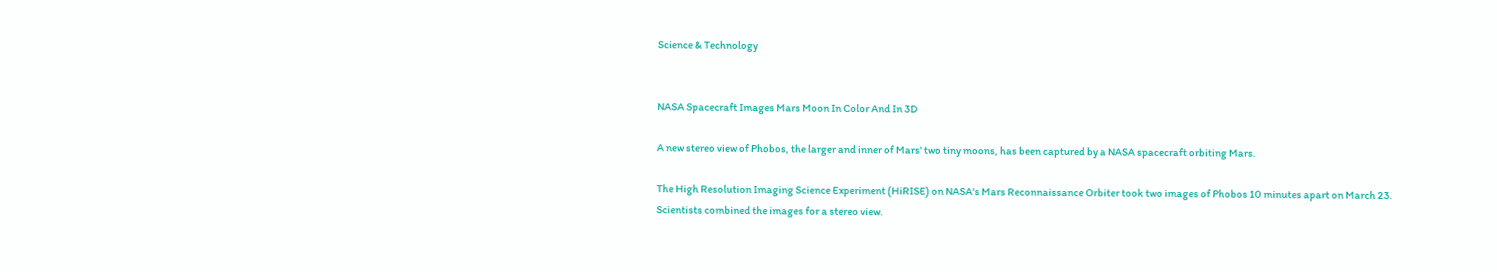Science & Technology


NASA Spacecraft Images Mars Moon In Color And In 3D

A new stereo view of Phobos, the larger and inner of Mars' two tiny moons, has been captured by a NASA spacecraft orbiting Mars.

The High Resolution Imaging Science Experiment (HiRISE) on NASA's Mars Reconnaissance Orbiter took two images of Phobos 10 minutes apart on March 23. Scientists combined the images for a stereo view.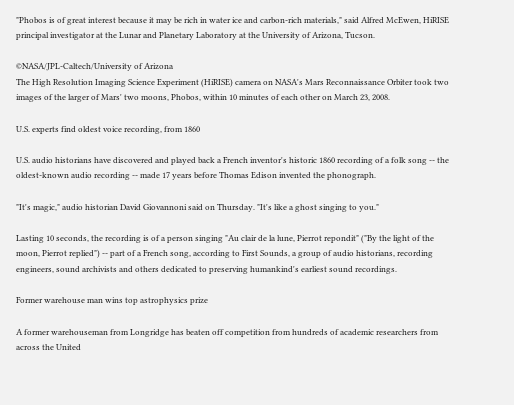"Phobos is of great interest because it may be rich in water ice and carbon-rich materials," said Alfred McEwen, HiRISE principal investigator at the Lunar and Planetary Laboratory at the University of Arizona, Tucson.

©NASA/JPL-Caltech/University of Arizona
The High Resolution Imaging Science Experiment (HiRISE) camera on NASA's Mars Reconnaissance Orbiter took two images of the larger of Mars' two moons, Phobos, within 10 minutes of each other on March 23, 2008.

U.S. experts find oldest voice recording, from 1860

U.S. audio historians have discovered and played back a French inventor's historic 1860 recording of a folk song -- the oldest-known audio recording -- made 17 years before Thomas Edison invented the phonograph.

"It's magic," audio historian David Giovannoni said on Thursday. "It's like a ghost singing to you."

Lasting 10 seconds, the recording is of a person singing "Au clair de la lune, Pierrot repondit" ("By the light of the moon, Pierrot replied") -- part of a French song, according to First Sounds, a group of audio historians, recording engineers, sound archivists and others dedicated to preserving humankind's earliest sound recordings.

Former warehouse man wins top astrophysics prize

A former warehouseman from Longridge has beaten off competition from hundreds of academic researchers from across the United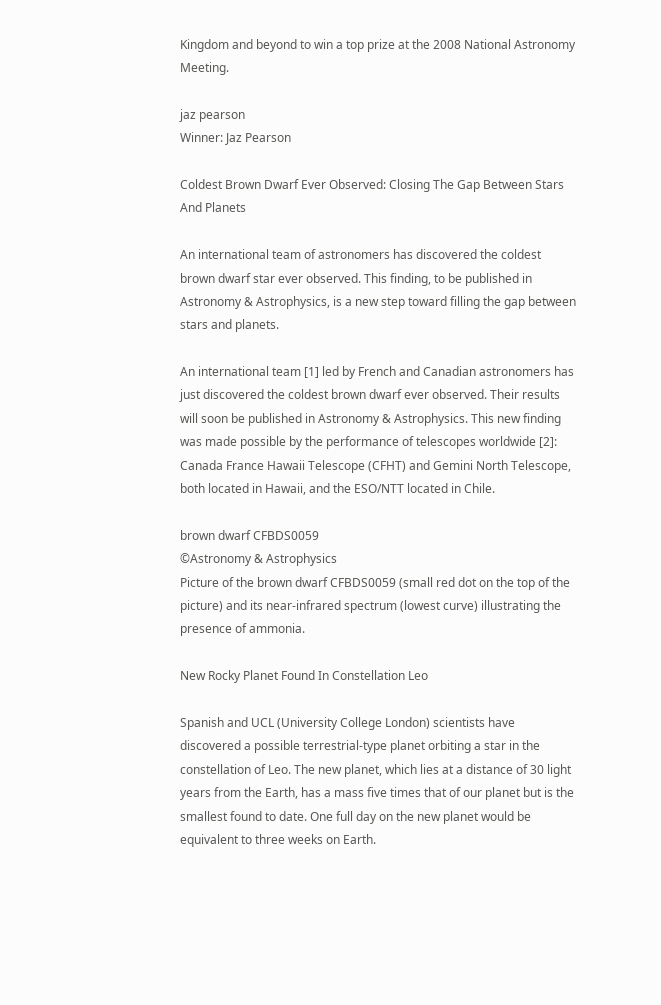Kingdom and beyond to win a top prize at the 2008 National Astronomy Meeting.

jaz pearson
Winner: Jaz Pearson

Coldest Brown Dwarf Ever Observed: Closing The Gap Between Stars And Planets

An international team of astronomers has discovered the coldest brown dwarf star ever observed. This finding, to be published in Astronomy & Astrophysics, is a new step toward filling the gap between stars and planets.

An international team [1] led by French and Canadian astronomers has just discovered the coldest brown dwarf ever observed. Their results will soon be published in Astronomy & Astrophysics. This new finding was made possible by the performance of telescopes worldwide [2]: Canada France Hawaii Telescope (CFHT) and Gemini North Telescope, both located in Hawaii, and the ESO/NTT located in Chile.

brown dwarf CFBDS0059
©Astronomy & Astrophysics
Picture of the brown dwarf CFBDS0059 (small red dot on the top of the picture) and its near-infrared spectrum (lowest curve) illustrating the presence of ammonia.

New Rocky Planet Found In Constellation Leo

Spanish and UCL (University College London) scientists have discovered a possible terrestrial-type planet orbiting a star in the constellation of Leo. The new planet, which lies at a distance of 30 light years from the Earth, has a mass five times that of our planet but is the smallest found to date. One full day on the new planet would be equivalent to three weeks on Earth.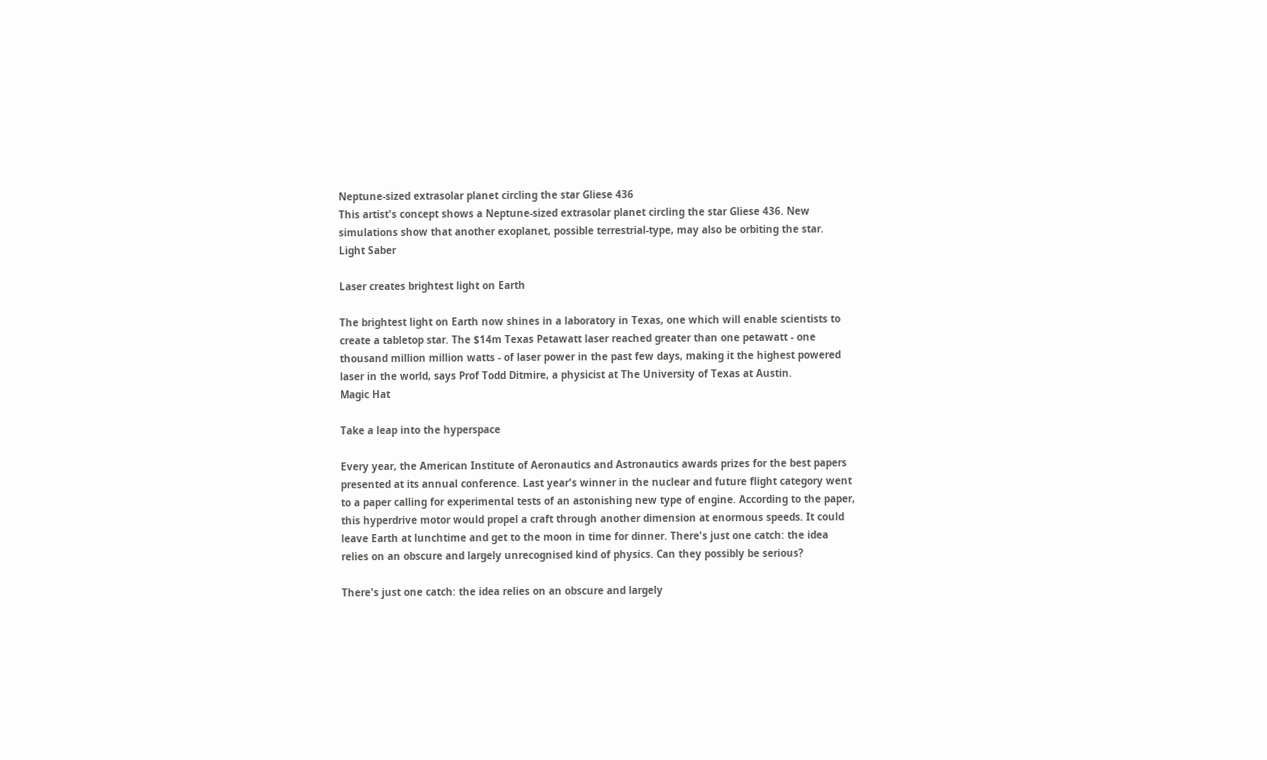Neptune-sized extrasolar planet circling the star Gliese 436
This artist's concept shows a Neptune-sized extrasolar planet circling the star Gliese 436. New simulations show that another exoplanet, possible terrestrial-type, may also be orbiting the star.
Light Saber

Laser creates brightest light on Earth

The brightest light on Earth now shines in a laboratory in Texas, one which will enable scientists to create a tabletop star. The $14m Texas Petawatt laser reached greater than one petawatt - one thousand million million watts - of laser power in the past few days, making it the highest powered laser in the world, says Prof Todd Ditmire, a physicist at The University of Texas at Austin.
Magic Hat

Take a leap into the hyperspace

Every year, the American Institute of Aeronautics and Astronautics awards prizes for the best papers presented at its annual conference. Last year's winner in the nuclear and future flight category went to a paper calling for experimental tests of an astonishing new type of engine. According to the paper, this hyperdrive motor would propel a craft through another dimension at enormous speeds. It could leave Earth at lunchtime and get to the moon in time for dinner. There's just one catch: the idea relies on an obscure and largely unrecognised kind of physics. Can they possibly be serious?

There's just one catch: the idea relies on an obscure and largely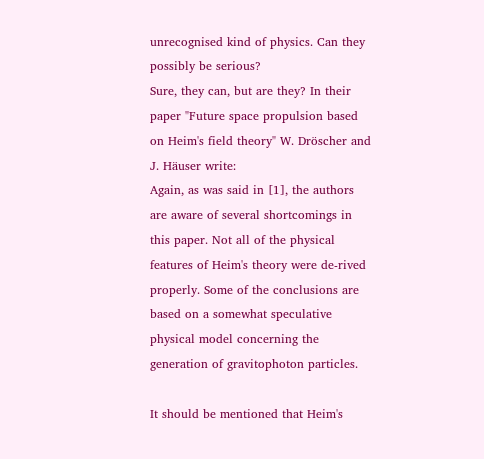unrecognised kind of physics. Can they possibly be serious?
Sure, they can, but are they? In their paper "Future space propulsion based on Heim's field theory" W. Dröscher and J. Häuser write:
Again, as was said in [1], the authors are aware of several shortcomings in this paper. Not all of the physical features of Heim's theory were de-rived properly. Some of the conclusions are based on a somewhat speculative physical model concerning the generation of gravitophoton particles.

It should be mentioned that Heim's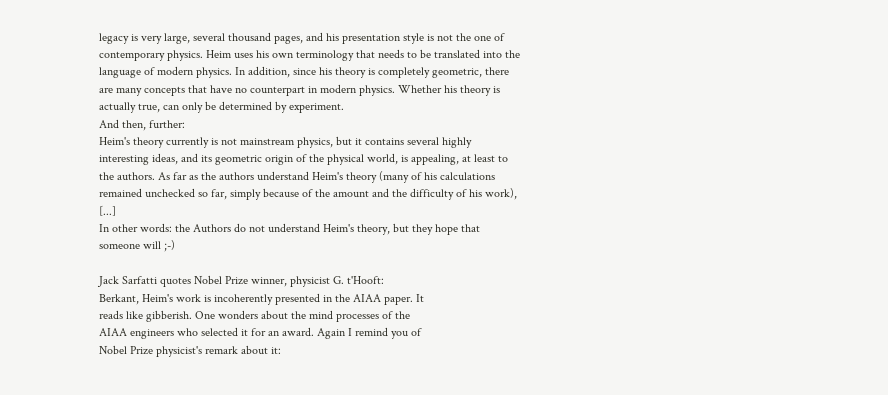legacy is very large, several thousand pages, and his presentation style is not the one of contemporary physics. Heim uses his own terminology that needs to be translated into the language of modern physics. In addition, since his theory is completely geometric, there are many concepts that have no counterpart in modern physics. Whether his theory is actually true, can only be determined by experiment.
And then, further:
Heim's theory currently is not mainstream physics, but it contains several highly interesting ideas, and its geometric origin of the physical world, is appealing, at least to the authors. As far as the authors understand Heim's theory (many of his calculations remained unchecked so far, simply because of the amount and the difficulty of his work), [...]
In other words: the Authors do not understand Heim's theory, but they hope that someone will ;-)

Jack Sarfatti quotes Nobel Prize winner, physicist G. t'Hooft:
Berkant, Heim's work is incoherently presented in the AIAA paper. It
reads like gibberish. One wonders about the mind processes of the
AIAA engineers who selected it for an award. Again I remind you of
Nobel Prize physicist's remark about it: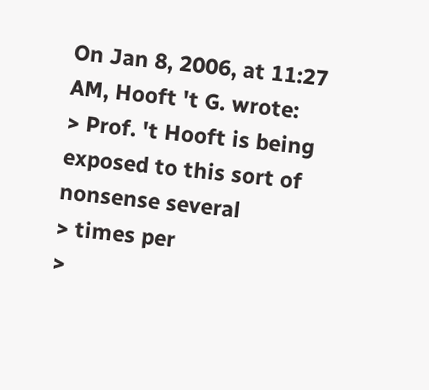On Jan 8, 2006, at 11:27 AM, Hooft 't G. wrote:
> Prof. 't Hooft is being exposed to this sort of nonsense several
> times per
>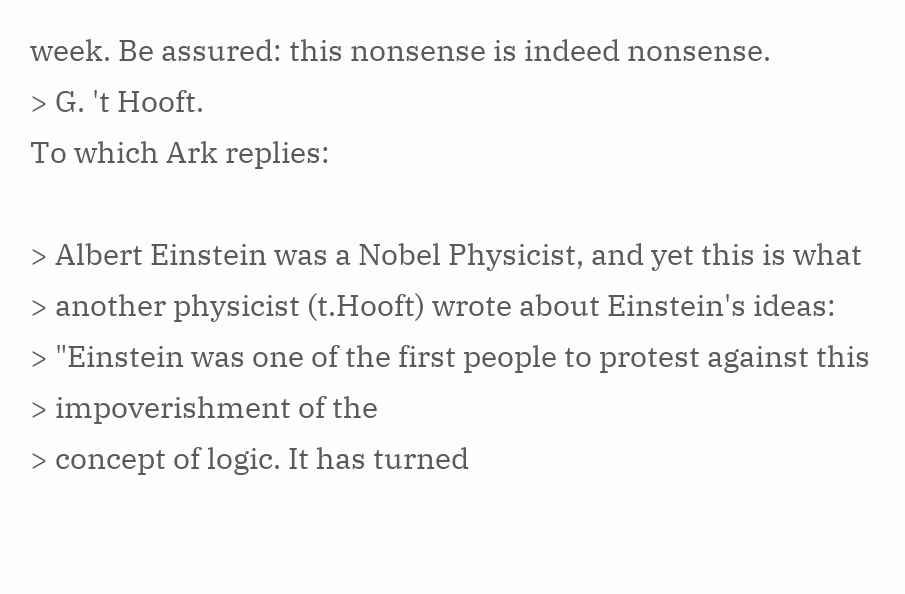week. Be assured: this nonsense is indeed nonsense.
> G. 't Hooft.
To which Ark replies:

> Albert Einstein was a Nobel Physicist, and yet this is what
> another physicist (t.Hooft) wrote about Einstein's ideas:
> "Einstein was one of the first people to protest against this
> impoverishment of the
> concept of logic. It has turned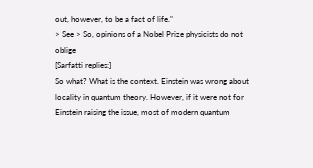out, however, to be a fact of life."
> See > So, opinions of a Nobel Prize physicists do not oblige
[Sarfatti replies:]
So what? What is the context. Einstein was wrong about locality in quantum theory. However, if it were not for Einstein raising the issue, most of modern quantum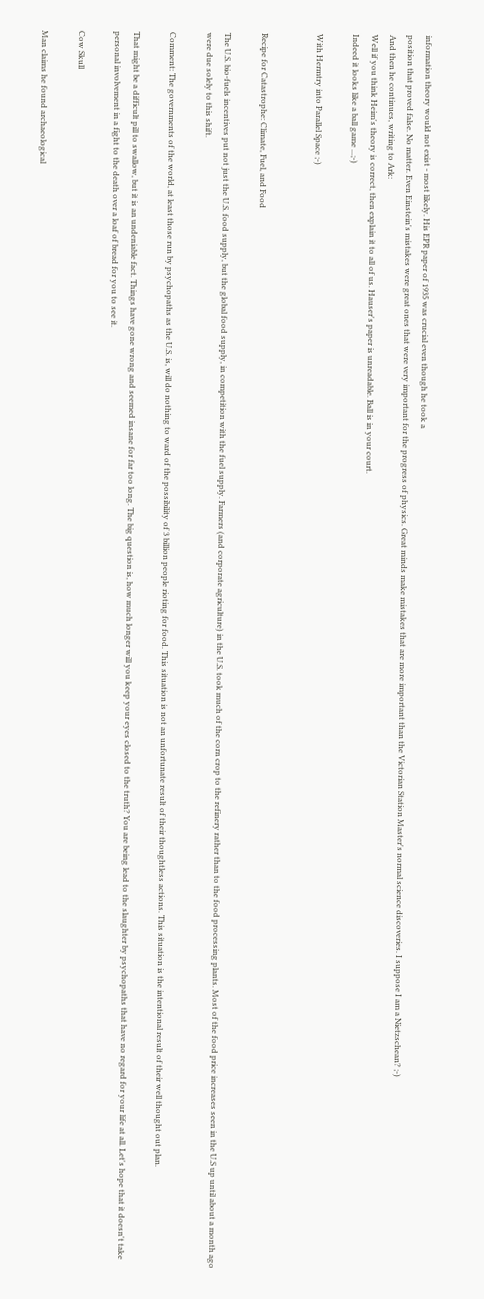information theory would not exist - most likely. His EPR paper of 1935 was crucial even though he took a
position that proved false. No matter. Even Einstein's mistakes were great ones that were very important for the progress of physics. Great minds make mistakes that are more important than the Victorian Station Master's normal science discoveries. I suppose I am a Nietzschean? ;-)
And then he continues, writing to Ark:
Well if you think Heim's theory is correct, then explain it to all of us. Hauser's paper is unreadable. Ball is in your court.
Indeed it looks like a ball game ...;-)

With Hermtry into Parallel Space ;-)


Recipe for Catastrophe: Climate, Fuel, and Food

The U.S. bio-fuels incentives put not just the U.S. food supply, but the global food supply, in competition with the fuel supply. Farmers (and corporate agriculture) in the U.S. took much of the corn crop to the refinery rather than to the food processing plants. Most of the food price increases seen in the U.S up until about a month ago were due solely to this shift.

Comment: The governments of the world, at least those run by psychopaths as the U.S. is, will do nothing to ward of the possibility of 3 billion people rioting for food. This situation is not an unfortunate result of their thoughtless actions. This situation is the intentional result of their well thought out plan.

That might be a difficult pill to swallow, but it is an undeniable fact. Things have gone wrong and seemed insane for far too long. The big question is, how much longer will you keep your eyes closed to the truth? You are being lead to the slaughter by psychopaths that have no regard for your life at all. Let's hope that it doesn't take personal involvement in a fight to the death over a loaf of bread for you to see it.

Cow Skull

Man claims he found archaeological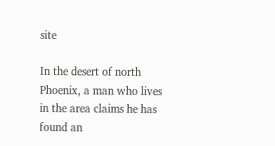site

In the desert of north Phoenix, a man who lives in the area claims he has found an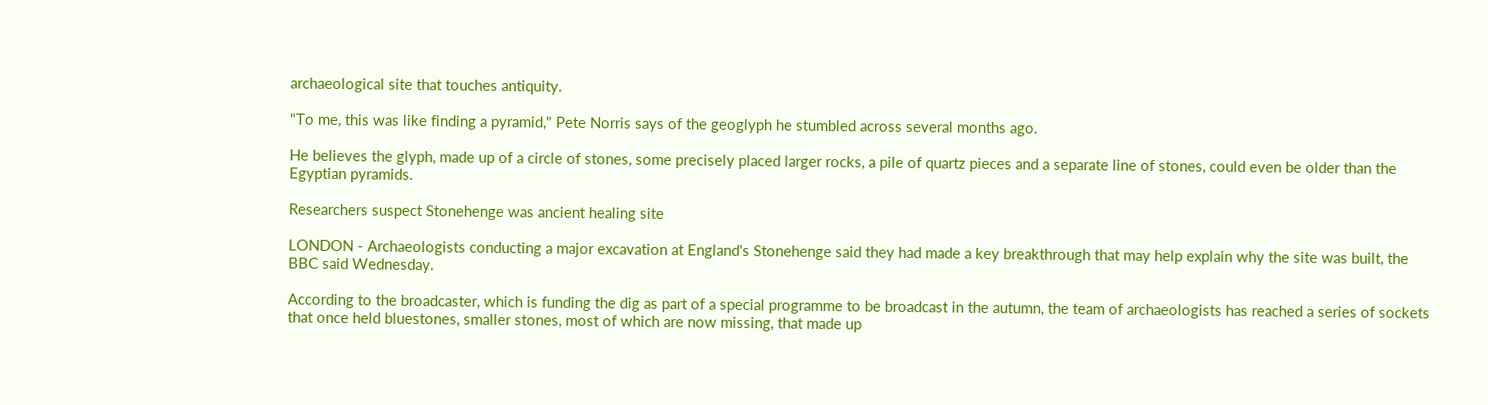archaeological site that touches antiquity.

"To me, this was like finding a pyramid," Pete Norris says of the geoglyph he stumbled across several months ago.

He believes the glyph, made up of a circle of stones, some precisely placed larger rocks, a pile of quartz pieces and a separate line of stones, could even be older than the Egyptian pyramids.

Researchers suspect Stonehenge was ancient healing site

LONDON - Archaeologists conducting a major excavation at England's Stonehenge said they had made a key breakthrough that may help explain why the site was built, the BBC said Wednesday.

According to the broadcaster, which is funding the dig as part of a special programme to be broadcast in the autumn, the team of archaeologists has reached a series of sockets that once held bluestones, smaller stones, most of which are now missing, that made up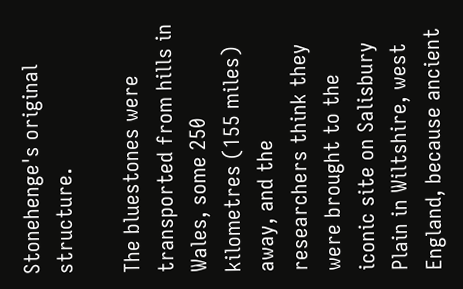Stonehenge's original structure.

The bluestones were transported from hills in Wales, some 250 kilometres (155 miles) away, and the researchers think they were brought to the iconic site on Salisbury Plain in Wiltshire, west England, because ancient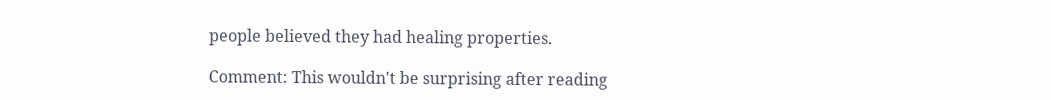people believed they had healing properties.

Comment: This wouldn't be surprising after reading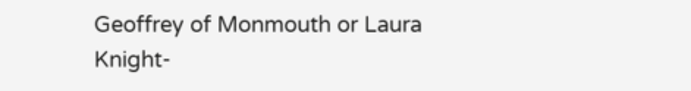Geoffrey of Monmouth or Laura Knight-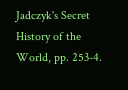Jadczyk's Secret History of the World, pp. 253-4.